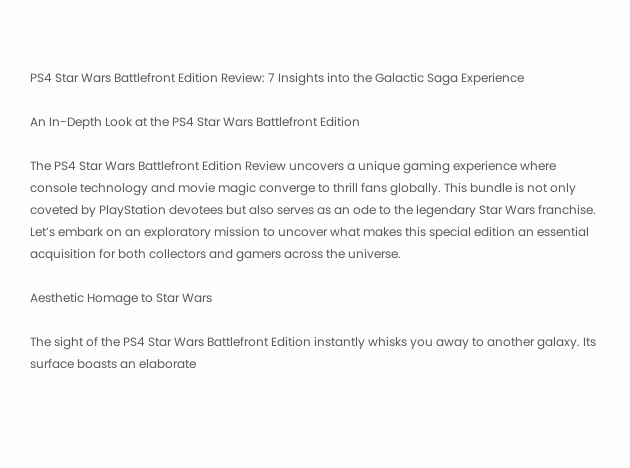PS4 Star Wars Battlefront Edition Review: 7 Insights into the Galactic Saga Experience

An In-Depth Look at the PS4 Star Wars Battlefront Edition

The PS4 Star Wars Battlefront Edition Review uncovers a unique gaming experience where console technology and movie magic converge to thrill fans globally. This bundle is not only coveted by PlayStation devotees but also serves as an ode to the legendary Star Wars franchise. Let’s embark on an exploratory mission to uncover what makes this special edition an essential acquisition for both collectors and gamers across the universe.

Aesthetic Homage to Star Wars

The sight of the PS4 Star Wars Battlefront Edition instantly whisks you away to another galaxy. Its surface boasts an elaborate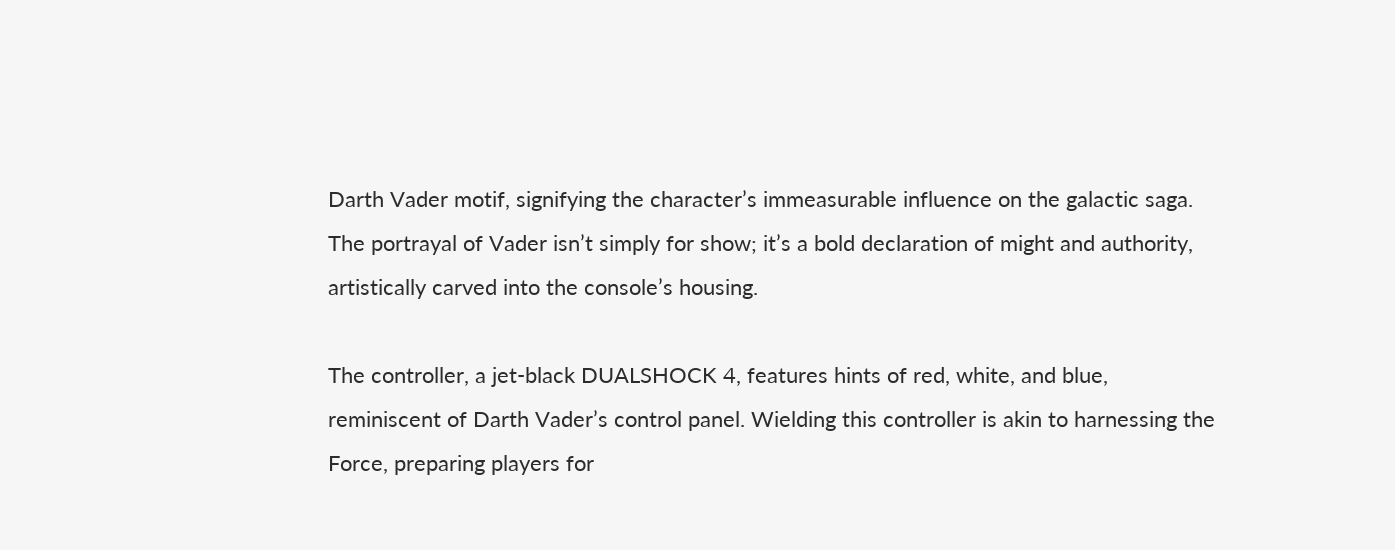Darth Vader motif, signifying the character’s immeasurable influence on the galactic saga. The portrayal of Vader isn’t simply for show; it’s a bold declaration of might and authority, artistically carved into the console’s housing.

The controller, a jet-black DUALSHOCK 4, features hints of red, white, and blue, reminiscent of Darth Vader’s control panel. Wielding this controller is akin to harnessing the Force, preparing players for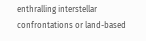enthralling interstellar confrontations or land-based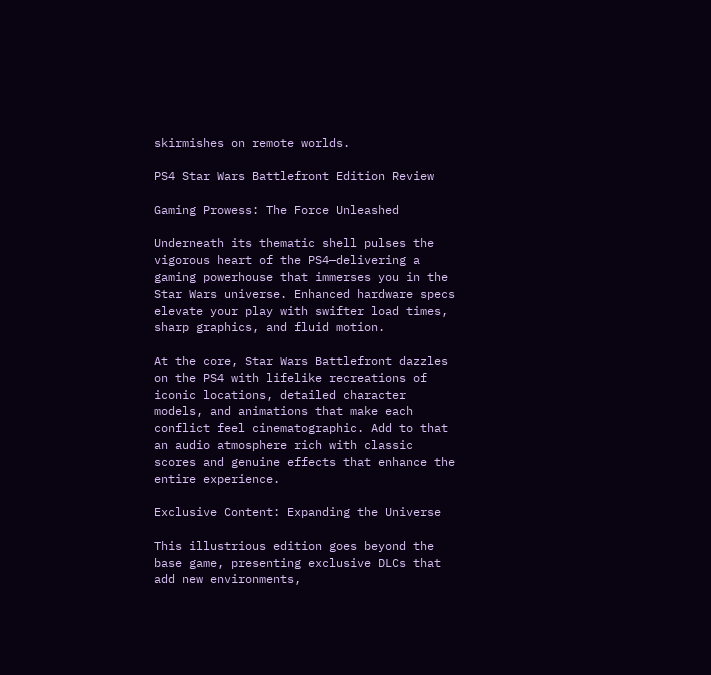skirmishes on remote worlds.

PS4 Star Wars Battlefront Edition Review

Gaming Prowess: The Force Unleashed

Underneath its thematic shell pulses the vigorous heart of the PS4—delivering a gaming powerhouse that immerses you in the Star Wars universe. Enhanced hardware specs elevate your play with swifter load times, sharp graphics, and fluid motion.

At the core, Star Wars Battlefront dazzles on the PS4 with lifelike recreations of iconic locations, detailed character models, and animations that make each conflict feel cinematographic. Add to that an audio atmosphere rich with classic scores and genuine effects that enhance the entire experience.

Exclusive Content: Expanding the Universe

This illustrious edition goes beyond the base game, presenting exclusive DLCs that add new environments,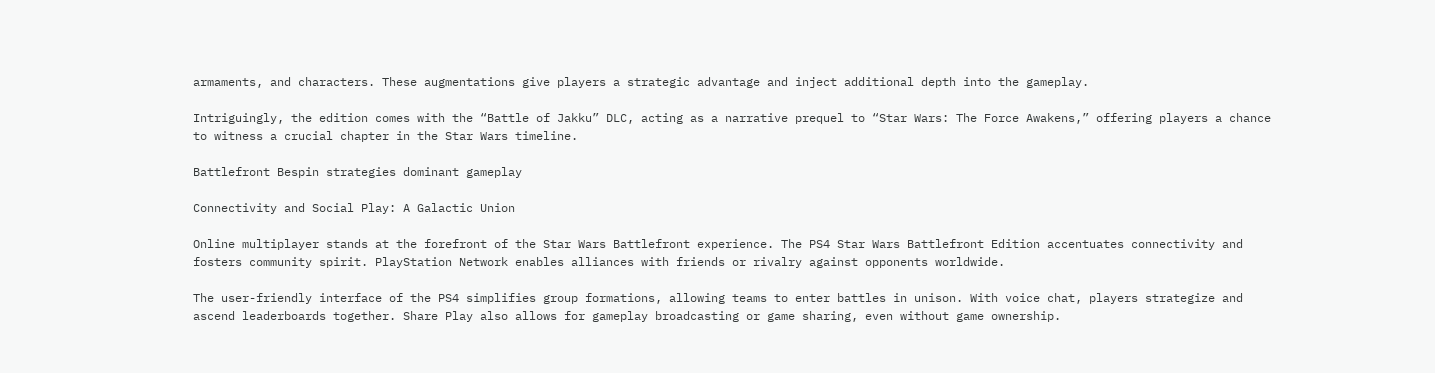armaments, and characters. These augmentations give players a strategic advantage and inject additional depth into the gameplay.

Intriguingly, the edition comes with the “Battle of Jakku” DLC, acting as a narrative prequel to “Star Wars: The Force Awakens,” offering players a chance to witness a crucial chapter in the Star Wars timeline.

Battlefront Bespin strategies dominant gameplay

Connectivity and Social Play: A Galactic Union

Online multiplayer stands at the forefront of the Star Wars Battlefront experience. The PS4 Star Wars Battlefront Edition accentuates connectivity and fosters community spirit. PlayStation Network enables alliances with friends or rivalry against opponents worldwide.

The user-friendly interface of the PS4 simplifies group formations, allowing teams to enter battles in unison. With voice chat, players strategize and ascend leaderboards together. Share Play also allows for gameplay broadcasting or game sharing, even without game ownership.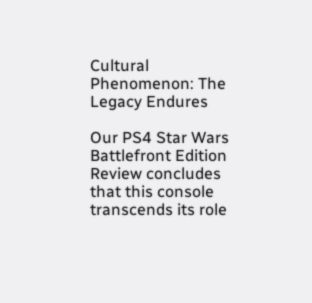Cultural Phenomenon: The Legacy Endures

Our PS4 Star Wars Battlefront Edition Review concludes that this console transcends its role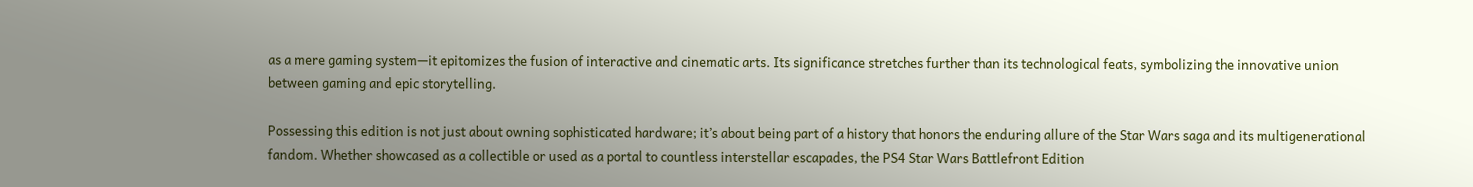as a mere gaming system—it epitomizes the fusion of interactive and cinematic arts. Its significance stretches further than its technological feats, symbolizing the innovative union between gaming and epic storytelling.

Possessing this edition is not just about owning sophisticated hardware; it’s about being part of a history that honors the enduring allure of the Star Wars saga and its multigenerational fandom. Whether showcased as a collectible or used as a portal to countless interstellar escapades, the PS4 Star Wars Battlefront Edition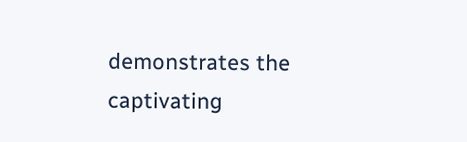demonstrates the captivating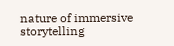nature of immersive storytelling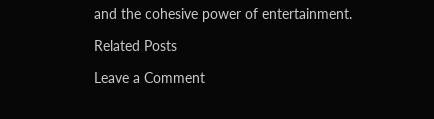and the cohesive power of entertainment.

Related Posts

Leave a Comment